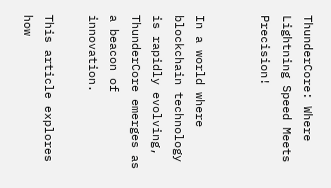ThunderCore: Where Lightning Speed Meets Precision!


In a world where blockchain technology is rapidly evolving, ThunderCore emerges as a beacon of innovation.

This article explores how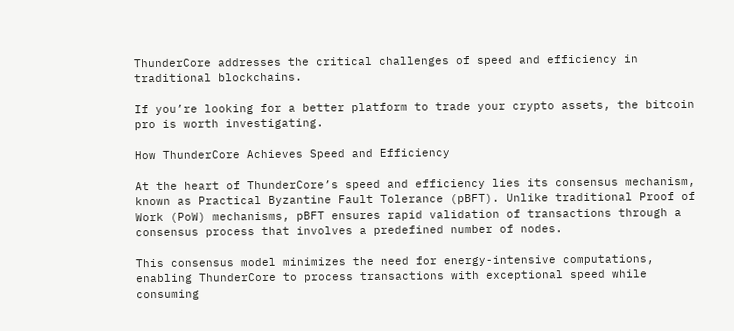ThunderCore addresses the critical challenges of speed and efficiency in traditional blockchains.

If you’re looking for a better platform to trade your crypto assets, the bitcoin pro is worth investigating.

How ThunderCore Achieves Speed and Efficiency

At the heart of ThunderCore’s speed and efficiency lies its consensus mechanism, known as Practical Byzantine Fault Tolerance (pBFT). Unlike traditional Proof of Work (PoW) mechanisms, pBFT ensures rapid validation of transactions through a consensus process that involves a predefined number of nodes.

This consensus model minimizes the need for energy-intensive computations, enabling ThunderCore to process transactions with exceptional speed while consuming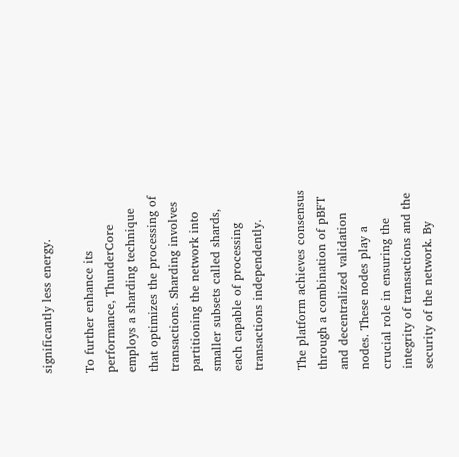significantly less energy.

To further enhance its performance, ThunderCore employs a sharding technique that optimizes the processing of transactions. Sharding involves partitioning the network into smaller subsets called shards, each capable of processing transactions independently.

The platform achieves consensus through a combination of pBFT and decentralized validation nodes. These nodes play a crucial role in ensuring the integrity of transactions and the security of the network. By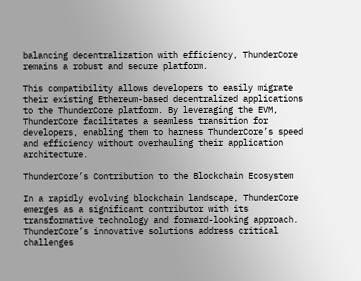balancing decentralization with efficiency, ThunderCore remains a robust and secure platform.

This compatibility allows developers to easily migrate their existing Ethereum-based decentralized applications to the ThunderCore platform. By leveraging the EVM, ThunderCore facilitates a seamless transition for developers, enabling them to harness ThunderCore’s speed and efficiency without overhauling their application architecture.

ThunderCore’s Contribution to the Blockchain Ecosystem

In a rapidly evolving blockchain landscape, ThunderCore emerges as a significant contributor with its transformative technology and forward-looking approach. ThunderCore’s innovative solutions address critical challenges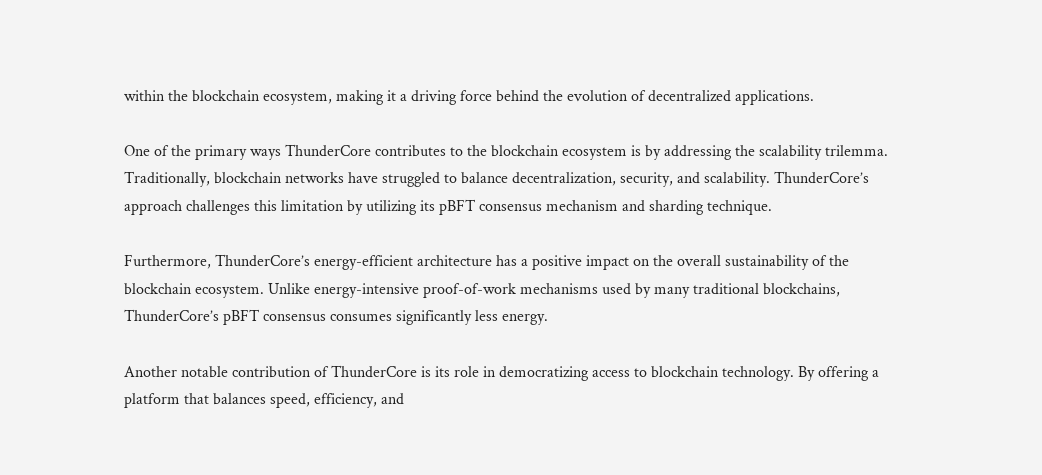within the blockchain ecosystem, making it a driving force behind the evolution of decentralized applications.

One of the primary ways ThunderCore contributes to the blockchain ecosystem is by addressing the scalability trilemma. Traditionally, blockchain networks have struggled to balance decentralization, security, and scalability. ThunderCore’s approach challenges this limitation by utilizing its pBFT consensus mechanism and sharding technique.

Furthermore, ThunderCore’s energy-efficient architecture has a positive impact on the overall sustainability of the blockchain ecosystem. Unlike energy-intensive proof-of-work mechanisms used by many traditional blockchains, ThunderCore’s pBFT consensus consumes significantly less energy.

Another notable contribution of ThunderCore is its role in democratizing access to blockchain technology. By offering a platform that balances speed, efficiency, and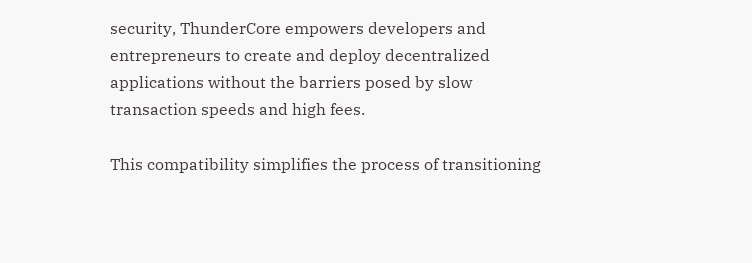security, ThunderCore empowers developers and entrepreneurs to create and deploy decentralized applications without the barriers posed by slow transaction speeds and high fees.

This compatibility simplifies the process of transitioning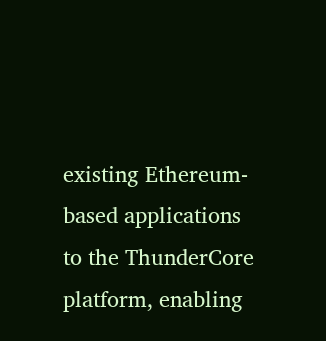existing Ethereum-based applications to the ThunderCore platform, enabling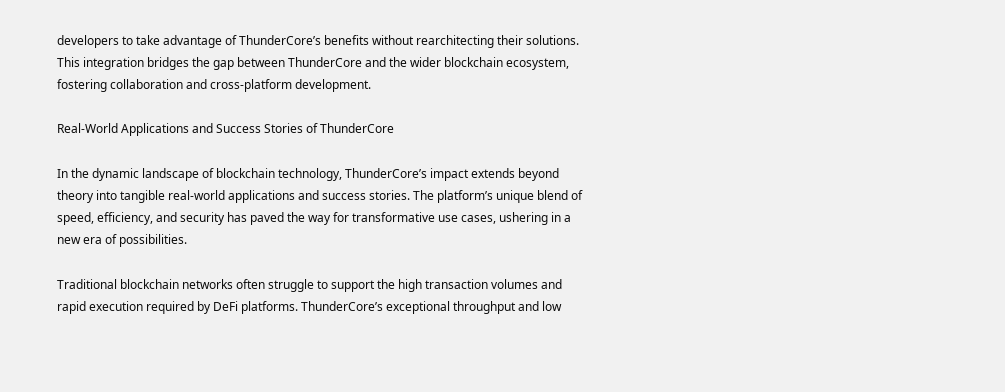developers to take advantage of ThunderCore’s benefits without rearchitecting their solutions. This integration bridges the gap between ThunderCore and the wider blockchain ecosystem, fostering collaboration and cross-platform development.

Real-World Applications and Success Stories of ThunderCore

In the dynamic landscape of blockchain technology, ThunderCore’s impact extends beyond theory into tangible real-world applications and success stories. The platform’s unique blend of speed, efficiency, and security has paved the way for transformative use cases, ushering in a new era of possibilities.

Traditional blockchain networks often struggle to support the high transaction volumes and rapid execution required by DeFi platforms. ThunderCore’s exceptional throughput and low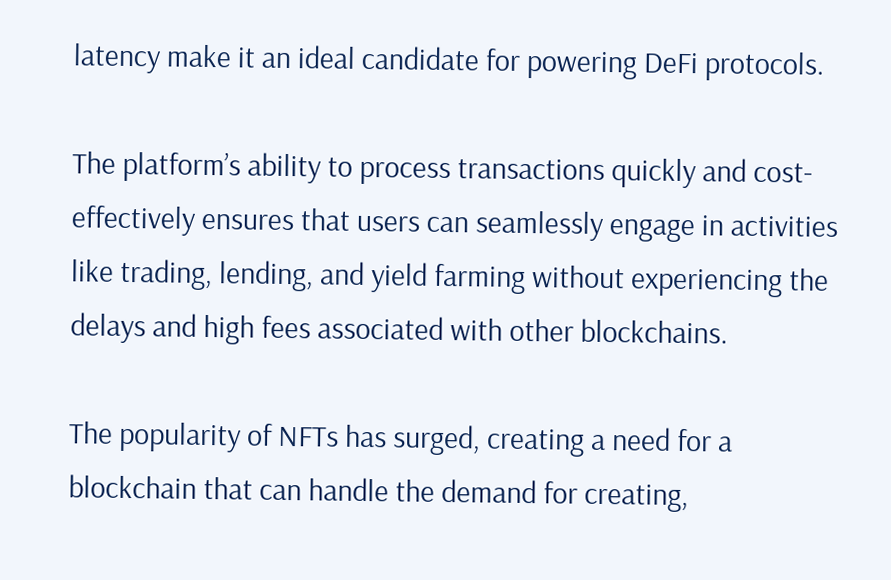latency make it an ideal candidate for powering DeFi protocols.

The platform’s ability to process transactions quickly and cost-effectively ensures that users can seamlessly engage in activities like trading, lending, and yield farming without experiencing the delays and high fees associated with other blockchains.

The popularity of NFTs has surged, creating a need for a blockchain that can handle the demand for creating,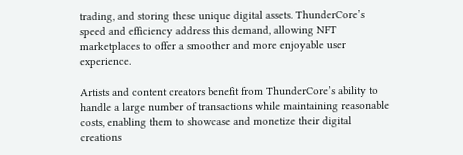trading, and storing these unique digital assets. ThunderCore’s speed and efficiency address this demand, allowing NFT marketplaces to offer a smoother and more enjoyable user experience.

Artists and content creators benefit from ThunderCore’s ability to handle a large number of transactions while maintaining reasonable costs, enabling them to showcase and monetize their digital creations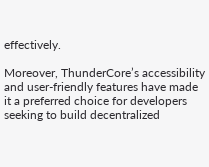effectively.

Moreover, ThunderCore’s accessibility and user-friendly features have made it a preferred choice for developers seeking to build decentralized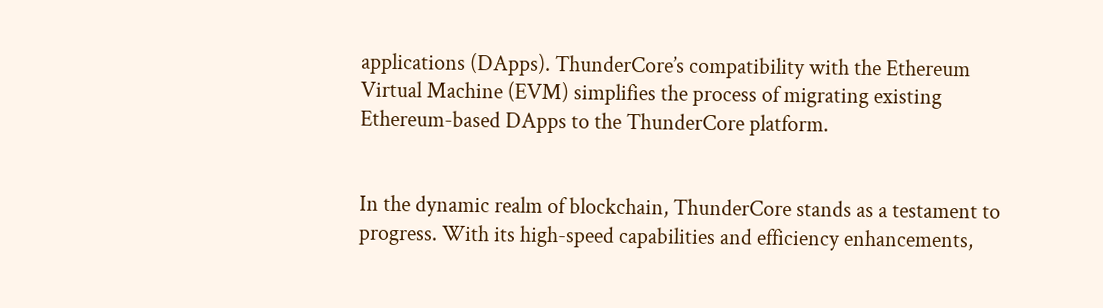applications (DApps). ThunderCore’s compatibility with the Ethereum Virtual Machine (EVM) simplifies the process of migrating existing Ethereum-based DApps to the ThunderCore platform.


In the dynamic realm of blockchain, ThunderCore stands as a testament to progress. With its high-speed capabilities and efficiency enhancements,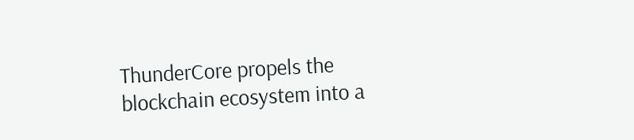ThunderCore propels the blockchain ecosystem into a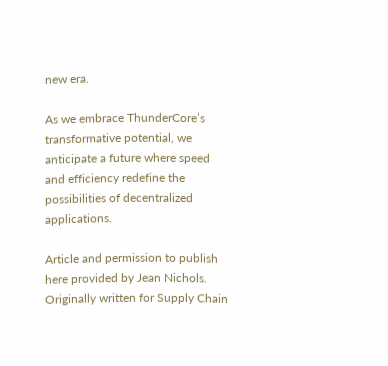new era.

As we embrace ThunderCore’s transformative potential, we anticipate a future where speed and efficiency redefine the possibilities of decentralized applications.

Article and permission to publish here provided by Jean Nichols. Originally written for Supply Chain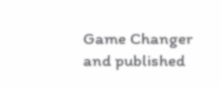Game Changer and published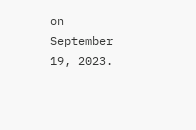on September 19, 2023.